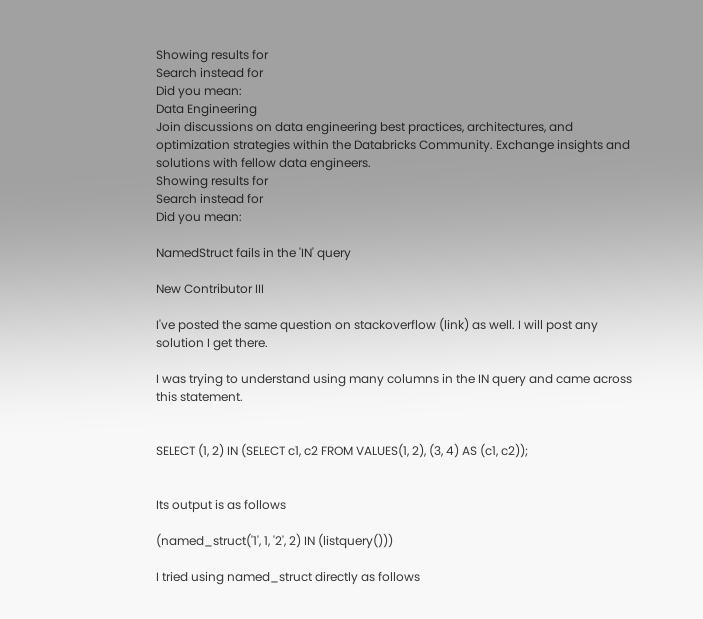Showing results for
Search instead for
Did you mean:
Data Engineering
Join discussions on data engineering best practices, architectures, and optimization strategies within the Databricks Community. Exchange insights and solutions with fellow data engineers.
Showing results for
Search instead for
Did you mean:

NamedStruct fails in the 'IN' query

New Contributor III

I've posted the same question on stackoverflow (link) as well. I will post any solution I get there.

I was trying to understand using many columns in the IN query and came across this statement.


SELECT (1, 2) IN (SELECT c1, c2 FROM VALUES(1, 2), (3, 4) AS (c1, c2));


Its output is as follows

(named_struct('1', 1, '2', 2) IN (listquery()))

I tried using named_struct directly as follows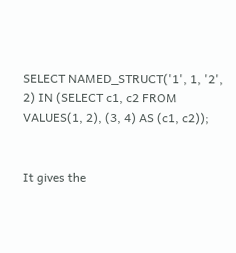SELECT NAMED_STRUCT('1', 1, '2', 2) IN (SELECT c1, c2 FROM VALUES(1, 2), (3, 4) AS (c1, c2));


It gives the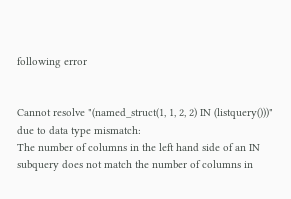following error


Cannot resolve "(named_struct(1, 1, 2, 2) IN (listquery()))" due to data type mismatch:
The number of columns in the left hand side of an IN subquery does not match the number of columns in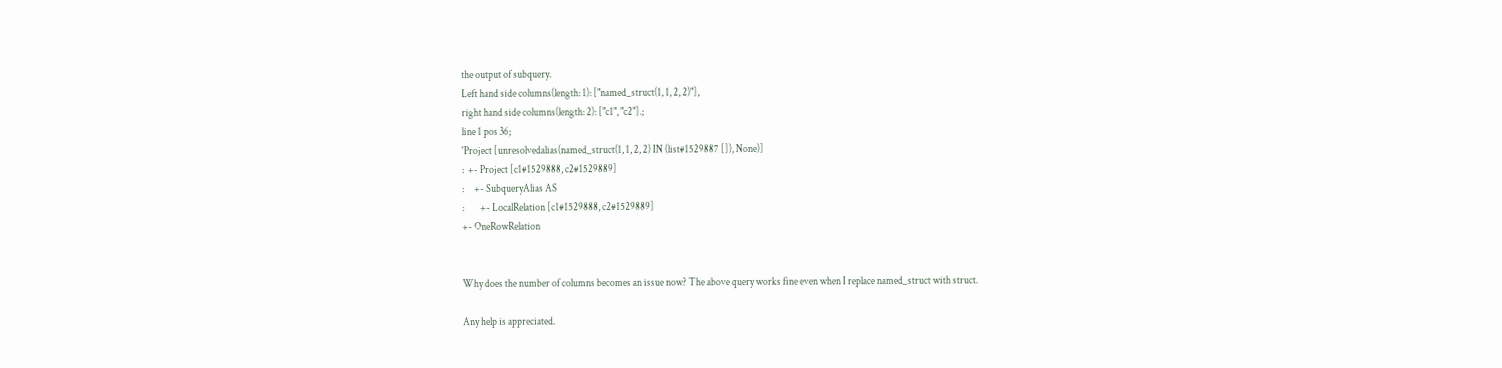the output of subquery.
Left hand side columns(length: 1): ["named_struct(1, 1, 2, 2)"],
right hand side columns(length: 2): ["c1", "c2"].;
line 1 pos 36;
'Project [unresolvedalias(named_struct(1, 1, 2, 2) IN (list#1529887 []), None)]
:  +- Project [c1#1529888, c2#1529889]
:     +- SubqueryAlias AS
:        +- LocalRelation [c1#1529888, c2#1529889]
+- OneRowRelation


Why does the number of columns becomes an issue now? The above query works fine even when I replace named_struct with struct.

Any help is appreciated.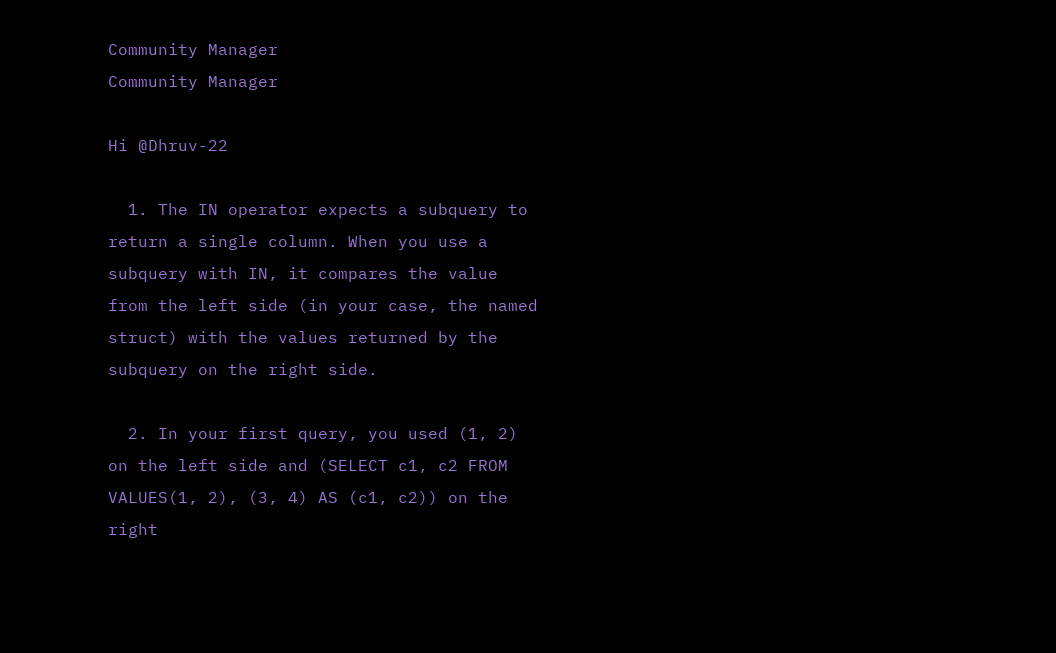Community Manager
Community Manager

Hi @Dhruv-22

  1. The IN operator expects a subquery to return a single column. When you use a subquery with IN, it compares the value from the left side (in your case, the named struct) with the values returned by the subquery on the right side.

  2. In your first query, you used (1, 2) on the left side and (SELECT c1, c2 FROM VALUES(1, 2), (3, 4) AS (c1, c2)) on the right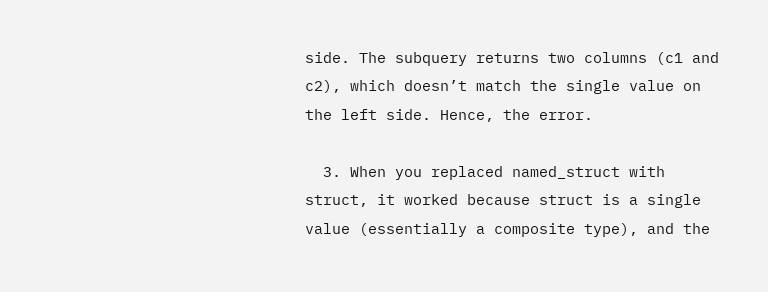side. The subquery returns two columns (c1 and c2), which doesn’t match the single value on the left side. Hence, the error.

  3. When you replaced named_struct with struct, it worked because struct is a single value (essentially a composite type), and the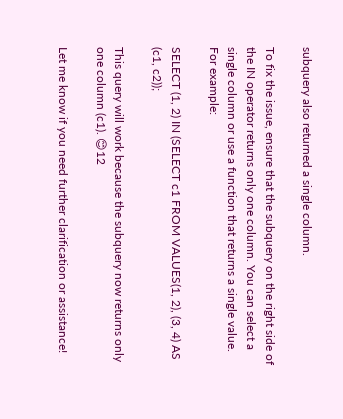subquery also returned a single column.

To fix the issue, ensure that the subquery on the right side of the IN operator returns only one column. You can select a single column or use a function that returns a single value. For example:

SELECT (1, 2) IN (SELECT c1 FROM VALUES(1, 2), (3, 4) AS (c1, c2));

This query will work because the subquery now returns only one column (c1). 😊12

Let me know if you need further clarification or assistance!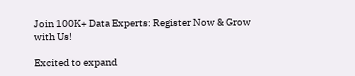Join 100K+ Data Experts: Register Now & Grow with Us!

Excited to expand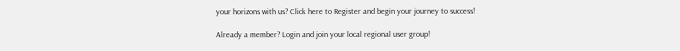your horizons with us? Click here to Register and begin your journey to success!

Already a member? Login and join your local regional user group!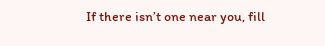If there isn’t one near you, fill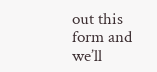out this form and we’ll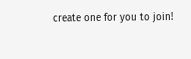create one for you to join!